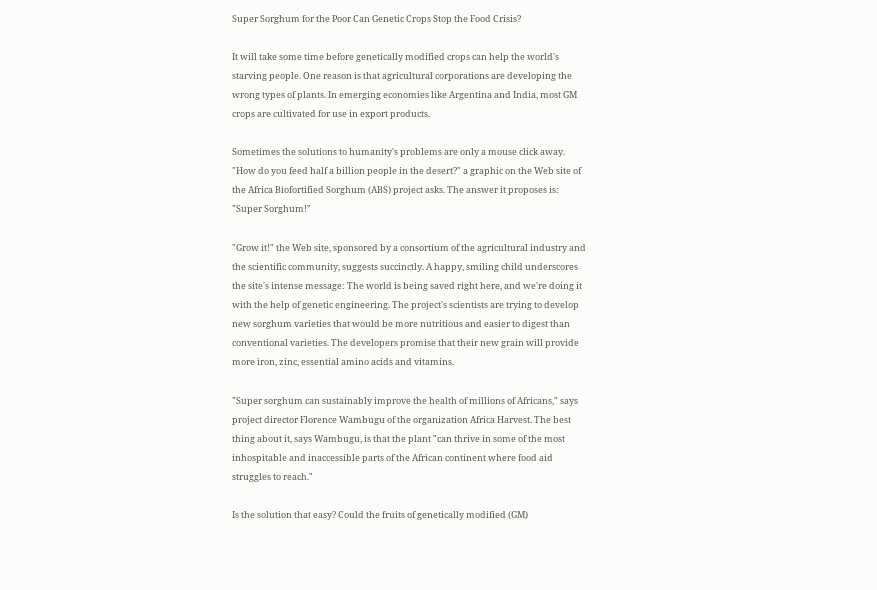Super Sorghum for the Poor Can Genetic Crops Stop the Food Crisis?

It will take some time before genetically modified crops can help the world's starving people. One reason is that agricultural corporations are developing the wrong types of plants. In emerging economies like Argentina and India, most GM crops are cultivated for use in export products.

Sometimes the solutions to humanity's problems are only a mouse click away. "How do you feed half a billion people in the desert?" a graphic on the Web site of the Africa Biofortified Sorghum (ABS) project asks. The answer it proposes is: "Super Sorghum!"

"Grow it!" the Web site, sponsored by a consortium of the agricultural industry and the scientific community, suggests succinctly. A happy, smiling child underscores the site's intense message: The world is being saved right here, and we're doing it with the help of genetic engineering. The project's scientists are trying to develop new sorghum varieties that would be more nutritious and easier to digest than conventional varieties. The developers promise that their new grain will provide more iron, zinc, essential amino acids and vitamins.

"Super sorghum can sustainably improve the health of millions of Africans," says project director Florence Wambugu of the organization Africa Harvest. The best thing about it, says Wambugu, is that the plant "can thrive in some of the most inhospitable and inaccessible parts of the African continent where food aid struggles to reach."

Is the solution that easy? Could the fruits of genetically modified (GM)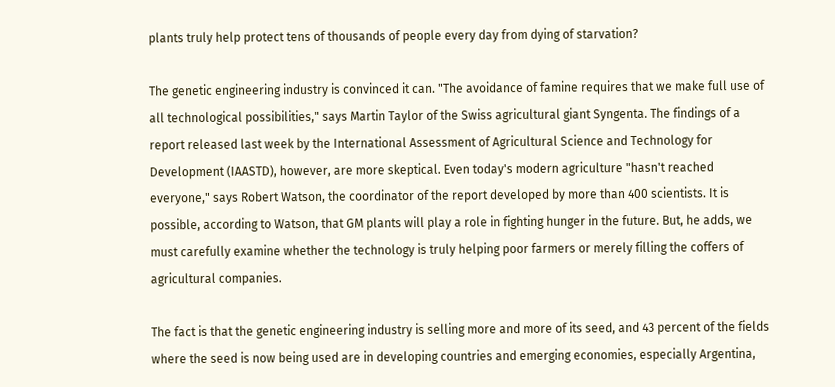plants truly help protect tens of thousands of people every day from dying of starvation?

The genetic engineering industry is convinced it can. "The avoidance of famine requires that we make full use of all technological possibilities," says Martin Taylor of the Swiss agricultural giant Syngenta. The findings of a report released last week by the International Assessment of Agricultural Science and Technology for Development (IAASTD), however, are more skeptical. Even today's modern agriculture "hasn't reached everyone," says Robert Watson, the coordinator of the report developed by more than 400 scientists. It is possible, according to Watson, that GM plants will play a role in fighting hunger in the future. But, he adds, we must carefully examine whether the technology is truly helping poor farmers or merely filling the coffers of agricultural companies.

The fact is that the genetic engineering industry is selling more and more of its seed, and 43 percent of the fields where the seed is now being used are in developing countries and emerging economies, especially Argentina,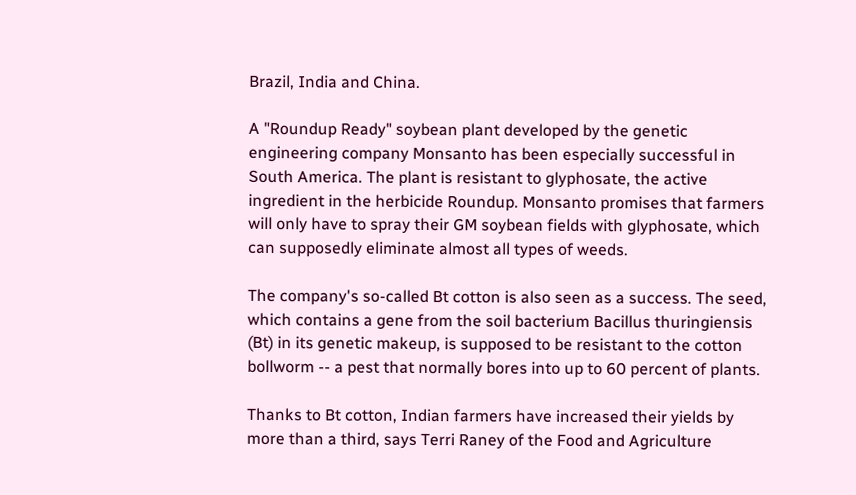Brazil, India and China.

A "Roundup Ready" soybean plant developed by the genetic engineering company Monsanto has been especially successful in South America. The plant is resistant to glyphosate, the active ingredient in the herbicide Roundup. Monsanto promises that farmers will only have to spray their GM soybean fields with glyphosate, which can supposedly eliminate almost all types of weeds.

The company's so-called Bt cotton is also seen as a success. The seed, which contains a gene from the soil bacterium Bacillus thuringiensis (Bt) in its genetic makeup, is supposed to be resistant to the cotton bollworm -- a pest that normally bores into up to 60 percent of plants.

Thanks to Bt cotton, Indian farmers have increased their yields by more than a third, says Terri Raney of the Food and Agriculture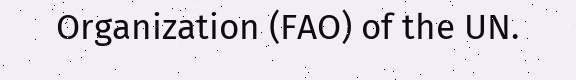Organization (FAO) of the UN.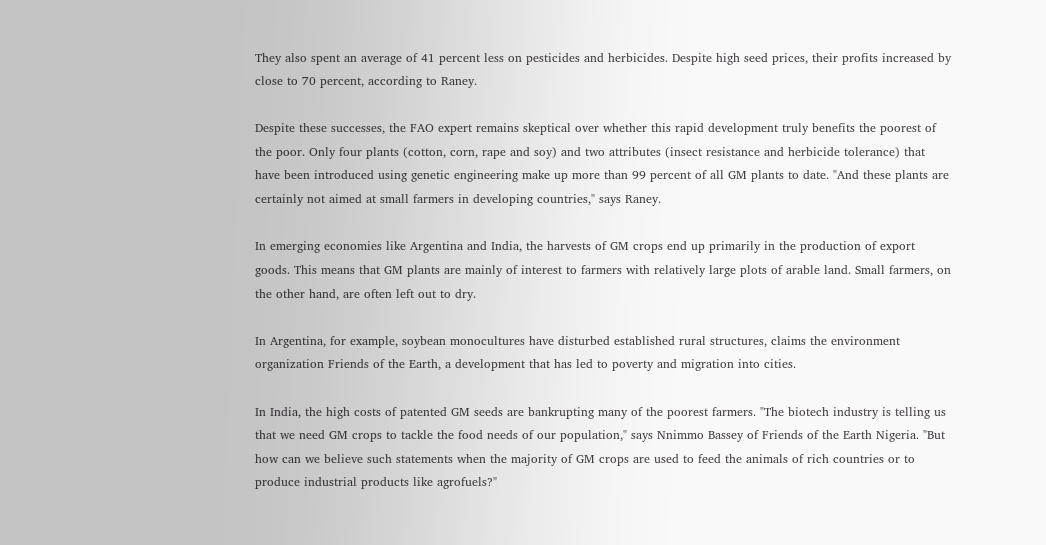They also spent an average of 41 percent less on pesticides and herbicides. Despite high seed prices, their profits increased by close to 70 percent, according to Raney.

Despite these successes, the FAO expert remains skeptical over whether this rapid development truly benefits the poorest of the poor. Only four plants (cotton, corn, rape and soy) and two attributes (insect resistance and herbicide tolerance) that have been introduced using genetic engineering make up more than 99 percent of all GM plants to date. "And these plants are certainly not aimed at small farmers in developing countries," says Raney.

In emerging economies like Argentina and India, the harvests of GM crops end up primarily in the production of export goods. This means that GM plants are mainly of interest to farmers with relatively large plots of arable land. Small farmers, on the other hand, are often left out to dry.

In Argentina, for example, soybean monocultures have disturbed established rural structures, claims the environment organization Friends of the Earth, a development that has led to poverty and migration into cities.

In India, the high costs of patented GM seeds are bankrupting many of the poorest farmers. "The biotech industry is telling us that we need GM crops to tackle the food needs of our population," says Nnimmo Bassey of Friends of the Earth Nigeria. "But how can we believe such statements when the majority of GM crops are used to feed the animals of rich countries or to produce industrial products like agrofuels?"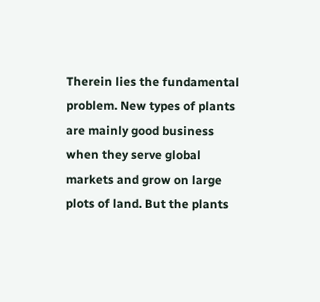Therein lies the fundamental problem. New types of plants are mainly good business when they serve global markets and grow on large plots of land. But the plants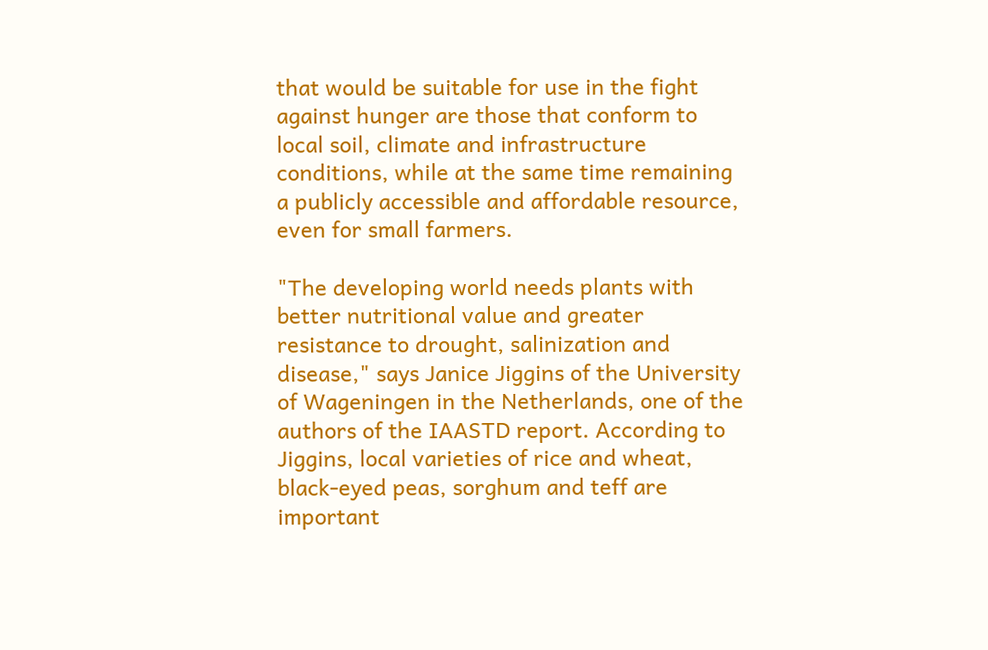that would be suitable for use in the fight against hunger are those that conform to local soil, climate and infrastructure conditions, while at the same time remaining a publicly accessible and affordable resource, even for small farmers.

"The developing world needs plants with better nutritional value and greater resistance to drought, salinization and disease," says Janice Jiggins of the University of Wageningen in the Netherlands, one of the authors of the IAASTD report. According to Jiggins, local varieties of rice and wheat, black-eyed peas, sorghum and teff are important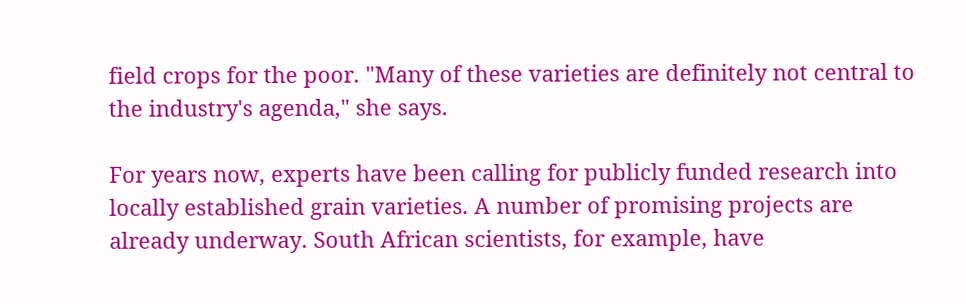field crops for the poor. "Many of these varieties are definitely not central to the industry's agenda," she says.

For years now, experts have been calling for publicly funded research into locally established grain varieties. A number of promising projects are already underway. South African scientists, for example, have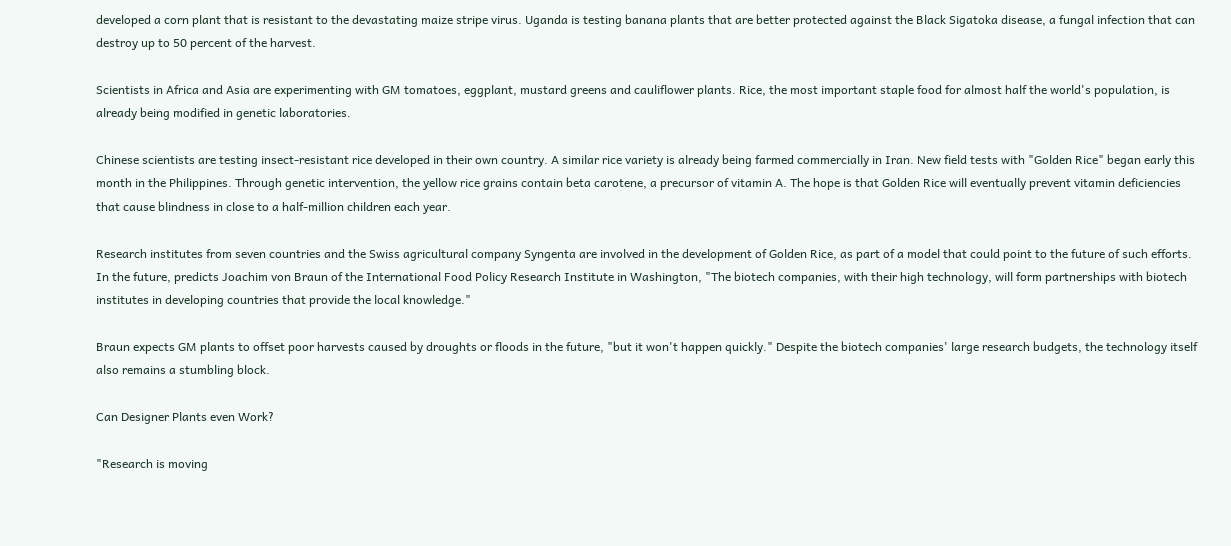developed a corn plant that is resistant to the devastating maize stripe virus. Uganda is testing banana plants that are better protected against the Black Sigatoka disease, a fungal infection that can destroy up to 50 percent of the harvest.

Scientists in Africa and Asia are experimenting with GM tomatoes, eggplant, mustard greens and cauliflower plants. Rice, the most important staple food for almost half the world's population, is already being modified in genetic laboratories.

Chinese scientists are testing insect-resistant rice developed in their own country. A similar rice variety is already being farmed commercially in Iran. New field tests with "Golden Rice" began early this month in the Philippines. Through genetic intervention, the yellow rice grains contain beta carotene, a precursor of vitamin A. The hope is that Golden Rice will eventually prevent vitamin deficiencies that cause blindness in close to a half-million children each year.

Research institutes from seven countries and the Swiss agricultural company Syngenta are involved in the development of Golden Rice, as part of a model that could point to the future of such efforts. In the future, predicts Joachim von Braun of the International Food Policy Research Institute in Washington, "The biotech companies, with their high technology, will form partnerships with biotech institutes in developing countries that provide the local knowledge."

Braun expects GM plants to offset poor harvests caused by droughts or floods in the future, "but it won't happen quickly." Despite the biotech companies' large research budgets, the technology itself also remains a stumbling block.

Can Designer Plants even Work?

"Research is moving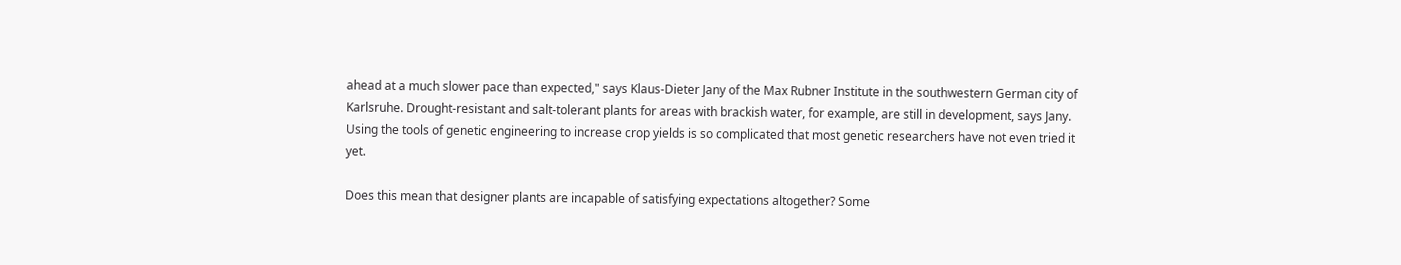ahead at a much slower pace than expected," says Klaus-Dieter Jany of the Max Rubner Institute in the southwestern German city of Karlsruhe. Drought-resistant and salt-tolerant plants for areas with brackish water, for example, are still in development, says Jany. Using the tools of genetic engineering to increase crop yields is so complicated that most genetic researchers have not even tried it yet.

Does this mean that designer plants are incapable of satisfying expectations altogether? Some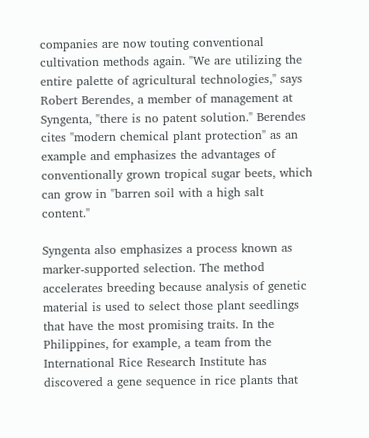companies are now touting conventional cultivation methods again. "We are utilizing the entire palette of agricultural technologies," says Robert Berendes, a member of management at Syngenta, "there is no patent solution." Berendes cites "modern chemical plant protection" as an example and emphasizes the advantages of conventionally grown tropical sugar beets, which can grow in "barren soil with a high salt content."

Syngenta also emphasizes a process known as marker-supported selection. The method accelerates breeding because analysis of genetic material is used to select those plant seedlings that have the most promising traits. In the Philippines, for example, a team from the International Rice Research Institute has discovered a gene sequence in rice plants that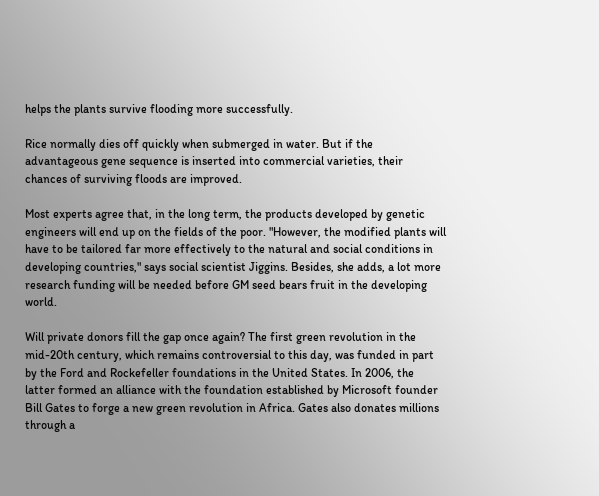helps the plants survive flooding more successfully.

Rice normally dies off quickly when submerged in water. But if the advantageous gene sequence is inserted into commercial varieties, their chances of surviving floods are improved.

Most experts agree that, in the long term, the products developed by genetic engineers will end up on the fields of the poor. "However, the modified plants will have to be tailored far more effectively to the natural and social conditions in developing countries," says social scientist Jiggins. Besides, she adds, a lot more research funding will be needed before GM seed bears fruit in the developing world.

Will private donors fill the gap once again? The first green revolution in the mid-20th century, which remains controversial to this day, was funded in part by the Ford and Rockefeller foundations in the United States. In 2006, the latter formed an alliance with the foundation established by Microsoft founder Bill Gates to forge a new green revolution in Africa. Gates also donates millions through a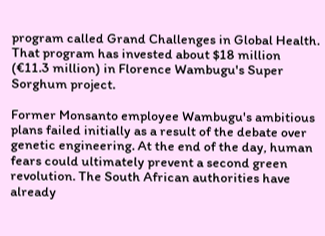program called Grand Challenges in Global Health. That program has invested about $18 million (€11.3 million) in Florence Wambugu's Super Sorghum project.

Former Monsanto employee Wambugu's ambitious plans failed initially as a result of the debate over genetic engineering. At the end of the day, human fears could ultimately prevent a second green revolution. The South African authorities have already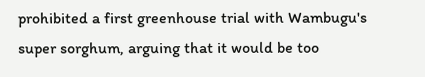prohibited a first greenhouse trial with Wambugu's super sorghum, arguing that it would be too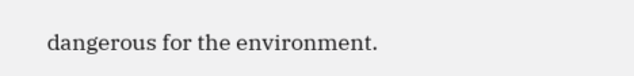dangerous for the environment.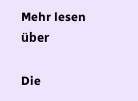Mehr lesen über

Die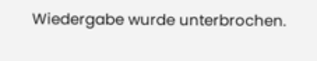Wiedergabe wurde unterbrochen.